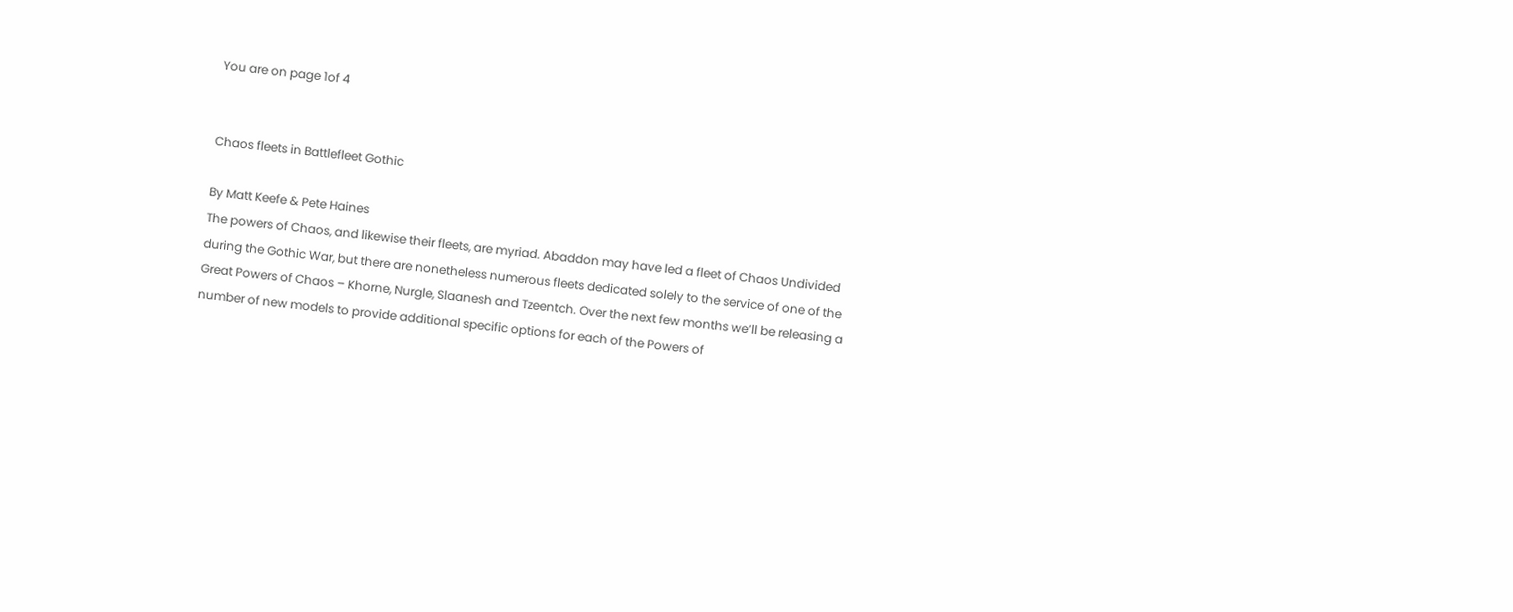You are on page 1of 4


Chaos fleets in Battlefleet Gothic

By Matt Keefe & Pete Haines
The powers of Chaos, and likewise their fleets, are myriad. Abaddon may have led a fleet of Chaos Undivided
during the Gothic War, but there are nonetheless numerous fleets dedicated solely to the service of one of the
Great Powers of Chaos – Khorne, Nurgle, Slaanesh and Tzeentch. Over the next few months we’ll be releasing a
number of new models to provide additional specific options for each of the Powers of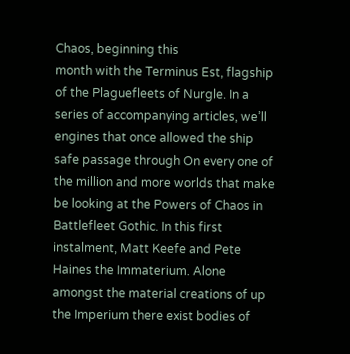Chaos, beginning this
month with the Terminus Est, flagship of the Plaguefleets of Nurgle. In a series of accompanying articles, we’ll engines that once allowed the ship safe passage through On every one of the million and more worlds that make
be looking at the Powers of Chaos in Battlefleet Gothic. In this first instalment, Matt Keefe and Pete Haines the Immaterium. Alone amongst the material creations of up the Imperium there exist bodies of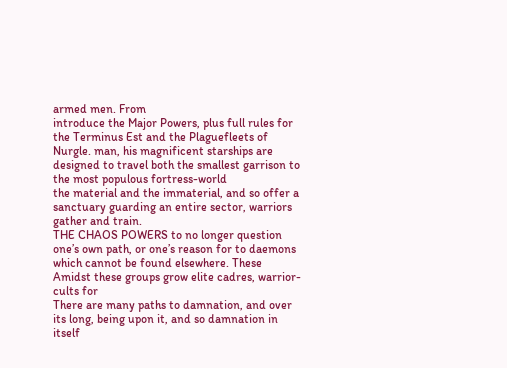armed men. From
introduce the Major Powers, plus full rules for the Terminus Est and the Plaguefleets of Nurgle. man, his magnificent starships are designed to travel both the smallest garrison to the most populous fortress-world
the material and the immaterial, and so offer a sanctuary guarding an entire sector, warriors gather and train.
THE CHAOS POWERS to no longer question one’s own path, or one’s reason for to daemons which cannot be found elsewhere. These Amidst these groups grow elite cadres, warrior-cults for
There are many paths to damnation, and over its long, being upon it, and so damnation in itself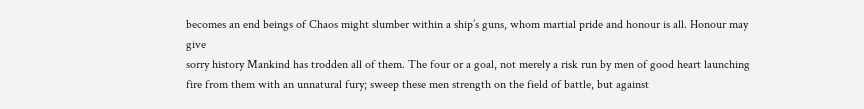becomes an end beings of Chaos might slumber within a ship’s guns, whom martial pride and honour is all. Honour may give
sorry history Mankind has trodden all of them. The four or a goal, not merely a risk run by men of good heart launching fire from them with an unnatural fury; sweep these men strength on the field of battle, but against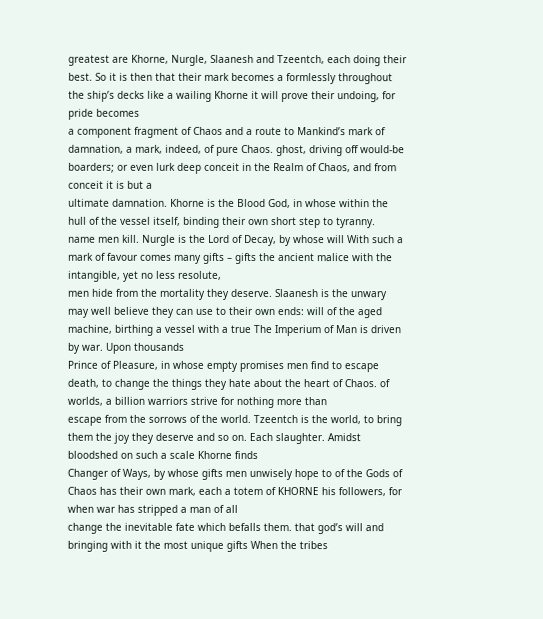greatest are Khorne, Nurgle, Slaanesh and Tzeentch, each doing their best. So it is then that their mark becomes a formlessly throughout the ship’s decks like a wailing Khorne it will prove their undoing, for pride becomes
a component fragment of Chaos and a route to Mankind’s mark of damnation, a mark, indeed, of pure Chaos. ghost, driving off would-be boarders; or even lurk deep conceit in the Realm of Chaos, and from conceit it is but a
ultimate damnation. Khorne is the Blood God, in whose within the hull of the vessel itself, binding their own short step to tyranny.
name men kill. Nurgle is the Lord of Decay, by whose will With such a mark of favour comes many gifts – gifts the ancient malice with the intangible, yet no less resolute,
men hide from the mortality they deserve. Slaanesh is the unwary may well believe they can use to their own ends: will of the aged machine, birthing a vessel with a true The Imperium of Man is driven by war. Upon thousands
Prince of Pleasure, in whose empty promises men find to escape death, to change the things they hate about the heart of Chaos. of worlds, a billion warriors strive for nothing more than
escape from the sorrows of the world. Tzeentch is the world, to bring them the joy they deserve and so on. Each slaughter. Amidst bloodshed on such a scale Khorne finds
Changer of Ways, by whose gifts men unwisely hope to of the Gods of Chaos has their own mark, each a totem of KHORNE his followers, for when war has stripped a man of all
change the inevitable fate which befalls them. that god’s will and bringing with it the most unique gifts When the tribes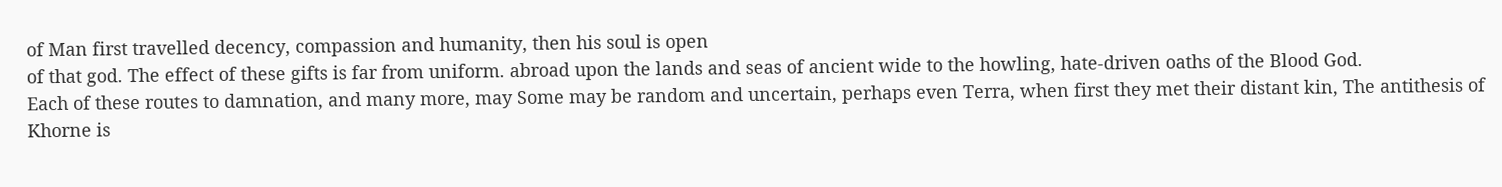of Man first travelled decency, compassion and humanity, then his soul is open
of that god. The effect of these gifts is far from uniform. abroad upon the lands and seas of ancient wide to the howling, hate-driven oaths of the Blood God.
Each of these routes to damnation, and many more, may Some may be random and uncertain, perhaps even Terra, when first they met their distant kin, The antithesis of Khorne is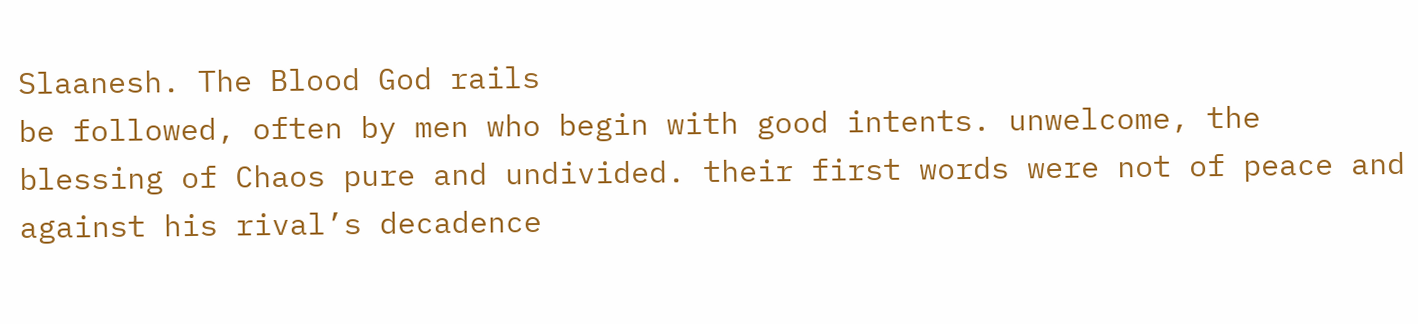Slaanesh. The Blood God rails
be followed, often by men who begin with good intents. unwelcome, the blessing of Chaos pure and undivided. their first words were not of peace and against his rival’s decadence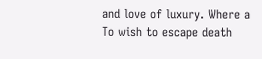and love of luxury. Where a
To wish to escape death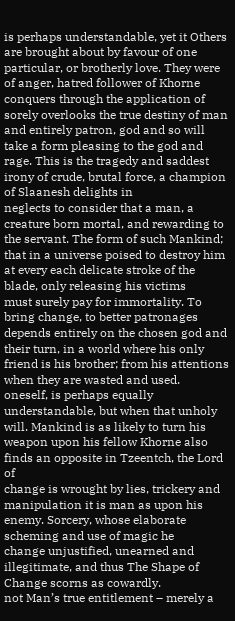is perhaps understandable, yet it Others are brought about by favour of one particular, or brotherly love. They were of anger, hatred follower of Khorne conquers through the application of
sorely overlooks the true destiny of man and entirely patron, god and so will take a form pleasing to the god and rage. This is the tragedy and saddest irony of crude, brutal force, a champion of Slaanesh delights in
neglects to consider that a man, a creature born mortal, and rewarding to the servant. The form of such Mankind; that in a universe poised to destroy him at every each delicate stroke of the blade, only releasing his victims
must surely pay for immortality. To bring change, to better patronages depends entirely on the chosen god and their turn, in a world where his only friend is his brother; from his attentions when they are wasted and used.
oneself, is perhaps equally understandable, but when that unholy will. Mankind is as likely to turn his weapon upon his fellow Khorne also finds an opposite in Tzeentch, the Lord of
change is wrought by lies, trickery and manipulation it is man as upon his enemy. Sorcery, whose elaborate scheming and use of magic he
change unjustified, unearned and illegitimate, and thus The Shape of Change scorns as cowardly.
not Man’s true entitlement – merely a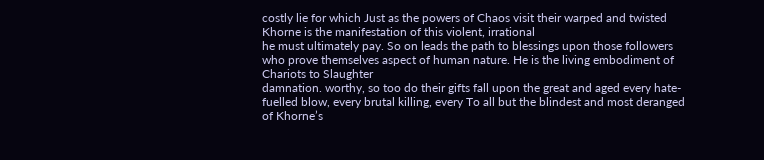costly lie for which Just as the powers of Chaos visit their warped and twisted Khorne is the manifestation of this violent, irrational
he must ultimately pay. So on leads the path to blessings upon those followers who prove themselves aspect of human nature. He is the living embodiment of Chariots to Slaughter
damnation. worthy, so too do their gifts fall upon the great and aged every hate-fuelled blow, every brutal killing, every To all but the blindest and most deranged of Khorne’s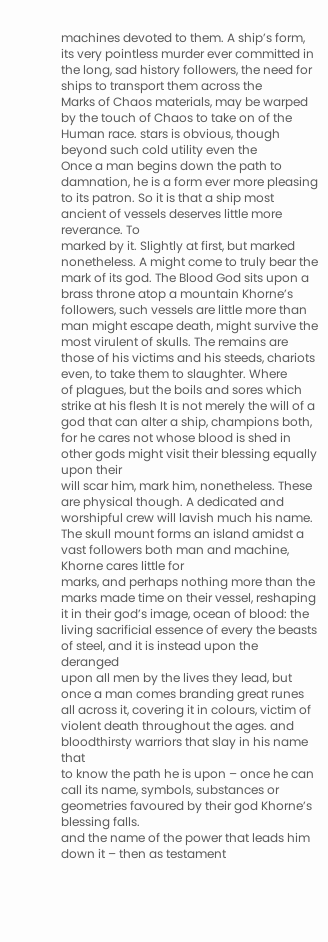machines devoted to them. A ship’s form, its very pointless murder ever committed in the long, sad history followers, the need for ships to transport them across the
Marks of Chaos materials, may be warped by the touch of Chaos to take on of the Human race. stars is obvious, though beyond such cold utility even the
Once a man begins down the path to damnation, he is a form ever more pleasing to its patron. So it is that a ship most ancient of vessels deserves little more reverance. To
marked by it. Slightly at first, but marked nonetheless. A might come to truly bear the mark of its god. The Blood God sits upon a brass throne atop a mountain Khorne’s followers, such vessels are little more than
man might escape death, might survive the most virulent of skulls. The remains are those of his victims and his steeds, chariots even, to take them to slaughter. Where
of plagues, but the boils and sores which strike at his flesh It is not merely the will of a god that can alter a ship, champions both, for he cares not whose blood is shed in other gods might visit their blessing equally upon their
will scar him, mark him, nonetheless. These are physical though. A dedicated and worshipful crew will lavish much his name. The skull mount forms an island amidst a vast followers both man and machine, Khorne cares little for
marks, and perhaps nothing more than the marks made time on their vessel, reshaping it in their god’s image, ocean of blood: the living sacrificial essence of every the beasts of steel, and it is instead upon the deranged
upon all men by the lives they lead, but once a man comes branding great runes all across it, covering it in colours, victim of violent death throughout the ages. and bloodthirsty warriors that slay in his name that
to know the path he is upon – once he can call its name, symbols, substances or geometries favoured by their god Khorne’s blessing falls.
and the name of the power that leads him down it – then as testament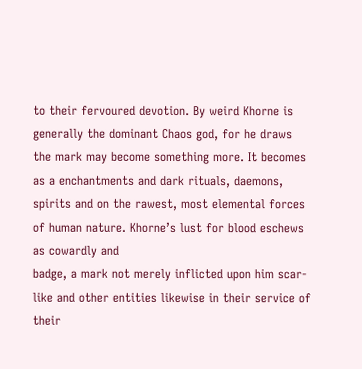to their fervoured devotion. By weird Khorne is generally the dominant Chaos god, for he draws
the mark may become something more. It becomes as a enchantments and dark rituals, daemons, spirits and on the rawest, most elemental forces of human nature. Khorne’s lust for blood eschews as cowardly and
badge, a mark not merely inflicted upon him scar-like and other entities likewise in their service of their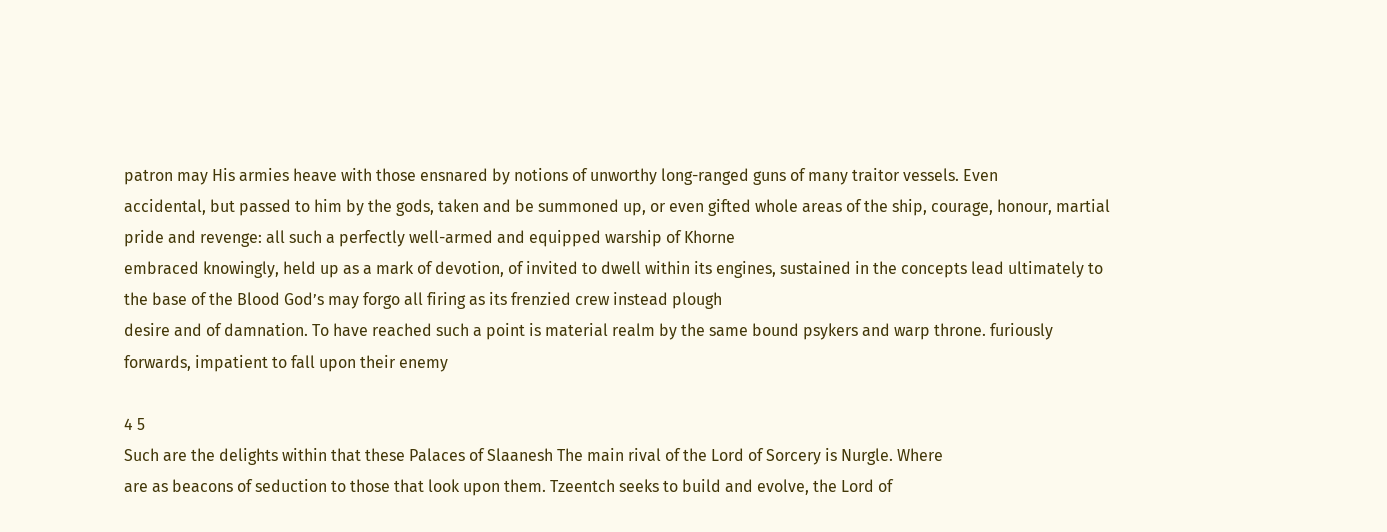patron may His armies heave with those ensnared by notions of unworthy long-ranged guns of many traitor vessels. Even
accidental, but passed to him by the gods, taken and be summoned up, or even gifted whole areas of the ship, courage, honour, martial pride and revenge: all such a perfectly well-armed and equipped warship of Khorne
embraced knowingly, held up as a mark of devotion, of invited to dwell within its engines, sustained in the concepts lead ultimately to the base of the Blood God’s may forgo all firing as its frenzied crew instead plough
desire and of damnation. To have reached such a point is material realm by the same bound psykers and warp throne. furiously forwards, impatient to fall upon their enemy

4 5
Such are the delights within that these Palaces of Slaanesh The main rival of the Lord of Sorcery is Nurgle. Where
are as beacons of seduction to those that look upon them. Tzeentch seeks to build and evolve, the Lord of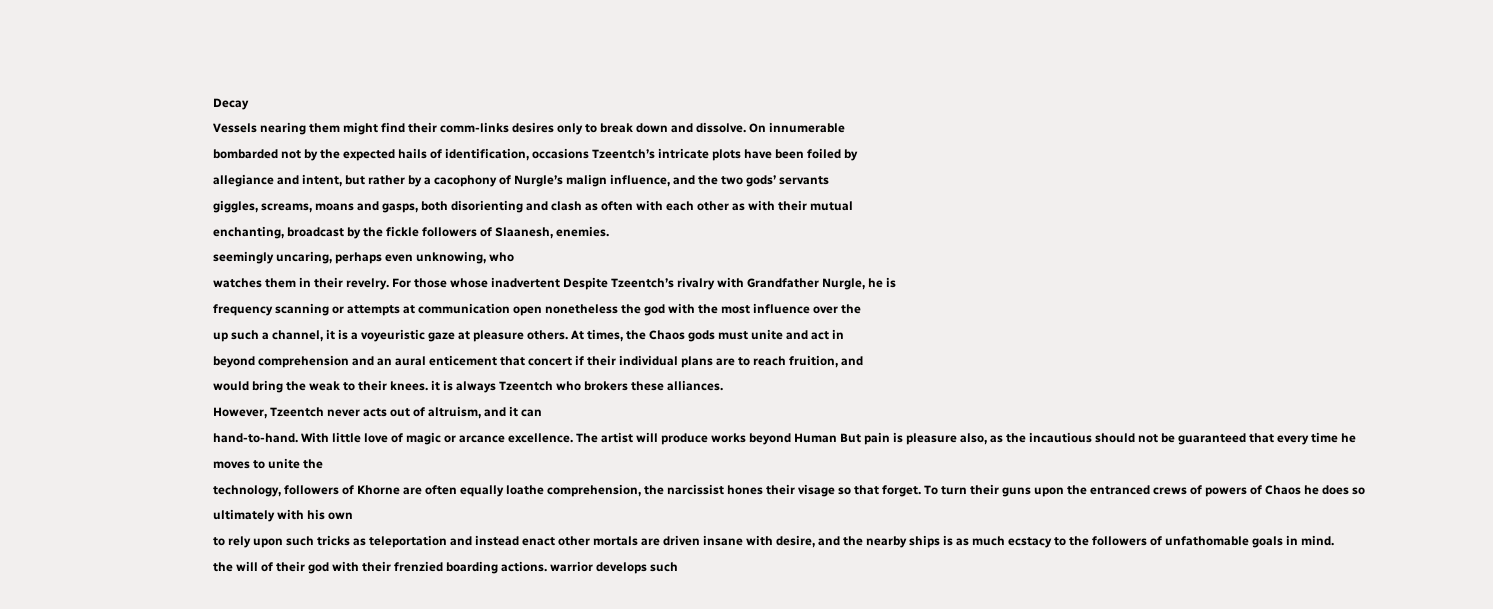Decay
Vessels nearing them might find their comm-links desires only to break down and dissolve. On innumerable
bombarded not by the expected hails of identification, occasions Tzeentch’s intricate plots have been foiled by
allegiance and intent, but rather by a cacophony of Nurgle’s malign influence, and the two gods’ servants
giggles, screams, moans and gasps, both disorienting and clash as often with each other as with their mutual
enchanting, broadcast by the fickle followers of Slaanesh, enemies.
seemingly uncaring, perhaps even unknowing, who
watches them in their revelry. For those whose inadvertent Despite Tzeentch’s rivalry with Grandfather Nurgle, he is
frequency scanning or attempts at communication open nonetheless the god with the most influence over the
up such a channel, it is a voyeuristic gaze at pleasure others. At times, the Chaos gods must unite and act in
beyond comprehension and an aural enticement that concert if their individual plans are to reach fruition, and
would bring the weak to their knees. it is always Tzeentch who brokers these alliances.
However, Tzeentch never acts out of altruism, and it can
hand-to-hand. With little love of magic or arcance excellence. The artist will produce works beyond Human But pain is pleasure also, as the incautious should not be guaranteed that every time he moves to unite the
technology, followers of Khorne are often equally loathe comprehension, the narcissist hones their visage so that forget. To turn their guns upon the entranced crews of powers of Chaos he does so ultimately with his own
to rely upon such tricks as teleportation and instead enact other mortals are driven insane with desire, and the nearby ships is as much ecstacy to the followers of unfathomable goals in mind.
the will of their god with their frenzied boarding actions. warrior develops such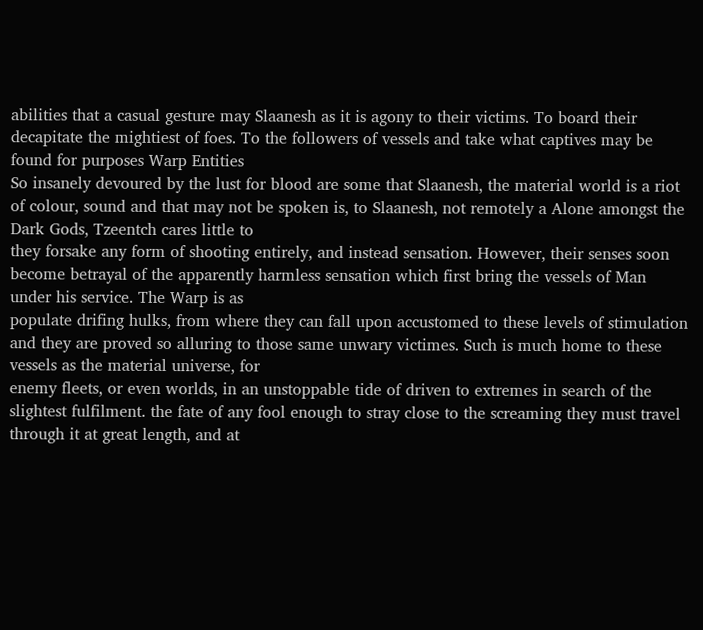abilities that a casual gesture may Slaanesh as it is agony to their victims. To board their
decapitate the mightiest of foes. To the followers of vessels and take what captives may be found for purposes Warp Entities
So insanely devoured by the lust for blood are some that Slaanesh, the material world is a riot of colour, sound and that may not be spoken is, to Slaanesh, not remotely a Alone amongst the Dark Gods, Tzeentch cares little to
they forsake any form of shooting entirely, and instead sensation. However, their senses soon become betrayal of the apparently harmless sensation which first bring the vessels of Man under his service. The Warp is as
populate drifing hulks, from where they can fall upon accustomed to these levels of stimulation and they are proved so alluring to those same unwary victimes. Such is much home to these vessels as the material universe, for
enemy fleets, or even worlds, in an unstoppable tide of driven to extremes in search of the slightest fulfilment. the fate of any fool enough to stray close to the screaming they must travel through it at great length, and at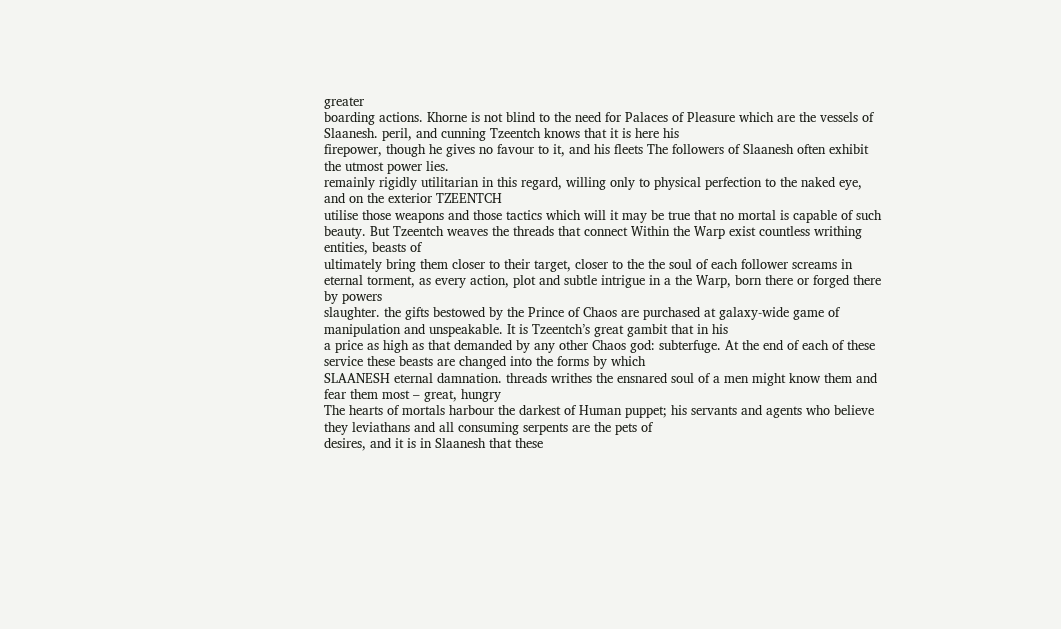greater
boarding actions. Khorne is not blind to the need for Palaces of Pleasure which are the vessels of Slaanesh. peril, and cunning Tzeentch knows that it is here his
firepower, though he gives no favour to it, and his fleets The followers of Slaanesh often exhibit the utmost power lies.
remainly rigidly utilitarian in this regard, willing only to physical perfection to the naked eye, and on the exterior TZEENTCH
utilise those weapons and those tactics which will it may be true that no mortal is capable of such beauty. But Tzeentch weaves the threads that connect Within the Warp exist countless writhing entities, beasts of
ultimately bring them closer to their target, closer to the the soul of each follower screams in eternal torment, as every action, plot and subtle intrigue in a the Warp, born there or forged there by powers
slaughter. the gifts bestowed by the Prince of Chaos are purchased at galaxy-wide game of manipulation and unspeakable. It is Tzeentch’s great gambit that in his
a price as high as that demanded by any other Chaos god: subterfuge. At the end of each of these service these beasts are changed into the forms by which
SLAANESH eternal damnation. threads writhes the ensnared soul of a men might know them and fear them most – great, hungry
The hearts of mortals harbour the darkest of Human puppet; his servants and agents who believe they leviathans and all consuming serpents are the pets of
desires, and it is in Slaanesh that these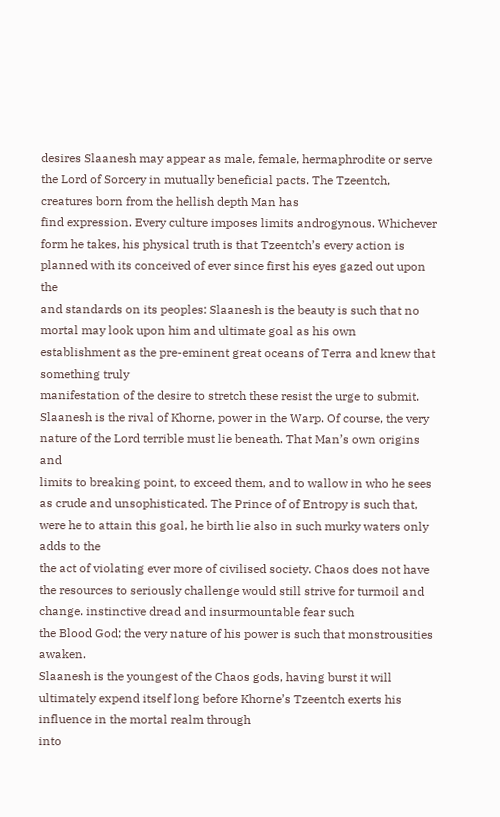desires Slaanesh may appear as male, female, hermaphrodite or serve the Lord of Sorcery in mutually beneficial pacts. The Tzeentch, creatures born from the hellish depth Man has
find expression. Every culture imposes limits androgynous. Whichever form he takes, his physical truth is that Tzeentch’s every action is planned with its conceived of ever since first his eyes gazed out upon the
and standards on its peoples: Slaanesh is the beauty is such that no mortal may look upon him and ultimate goal as his own establishment as the pre-eminent great oceans of Terra and knew that something truly
manifestation of the desire to stretch these resist the urge to submit. Slaanesh is the rival of Khorne, power in the Warp. Of course, the very nature of the Lord terrible must lie beneath. That Man’s own origins and
limits to breaking point, to exceed them, and to wallow in who he sees as crude and unsophisticated. The Prince of of Entropy is such that, were he to attain this goal, he birth lie also in such murky waters only adds to the
the act of violating ever more of civilised society. Chaos does not have the resources to seriously challenge would still strive for turmoil and change. instinctive dread and insurmountable fear such
the Blood God; the very nature of his power is such that monstrousities awaken.
Slaanesh is the youngest of the Chaos gods, having burst it will ultimately expend itself long before Khorne’s Tzeentch exerts his influence in the mortal realm through
into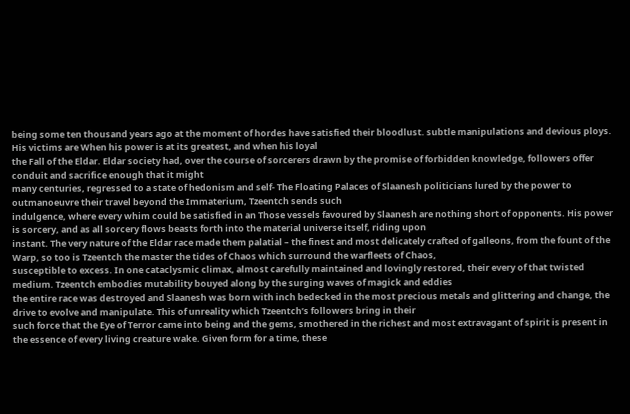being some ten thousand years ago at the moment of hordes have satisfied their bloodlust. subtle manipulations and devious ploys. His victims are When his power is at its greatest, and when his loyal
the Fall of the Eldar. Eldar society had, over the course of sorcerers drawn by the promise of forbidden knowledge, followers offer conduit and sacrifice enough that it might
many centuries, regressed to a state of hedonism and self- The Floating Palaces of Slaanesh politicians lured by the power to outmanoeuvre their travel beyond the Immaterium, Tzeentch sends such
indulgence, where every whim could be satisfied in an Those vessels favoured by Slaanesh are nothing short of opponents. His power is sorcery, and as all sorcery flows beasts forth into the material universe itself, riding upon
instant. The very nature of the Eldar race made them palatial – the finest and most delicately crafted of galleons, from the fount of the Warp, so too is Tzeentch the master the tides of Chaos which surround the warfleets of Chaos,
susceptible to excess. In one cataclysmic climax, almost carefully maintained and lovingly restored, their every of that twisted medium. Tzeentch embodies mutability bouyed along by the surging waves of magick and eddies
the entire race was destroyed and Slaanesh was born with inch bedecked in the most precious metals and glittering and change, the drive to evolve and manipulate. This of unreality which Tzeentch’s followers bring in their
such force that the Eye of Terror came into being and the gems, smothered in the richest and most extravagant of spirit is present in the essence of every living creature wake. Given form for a time, these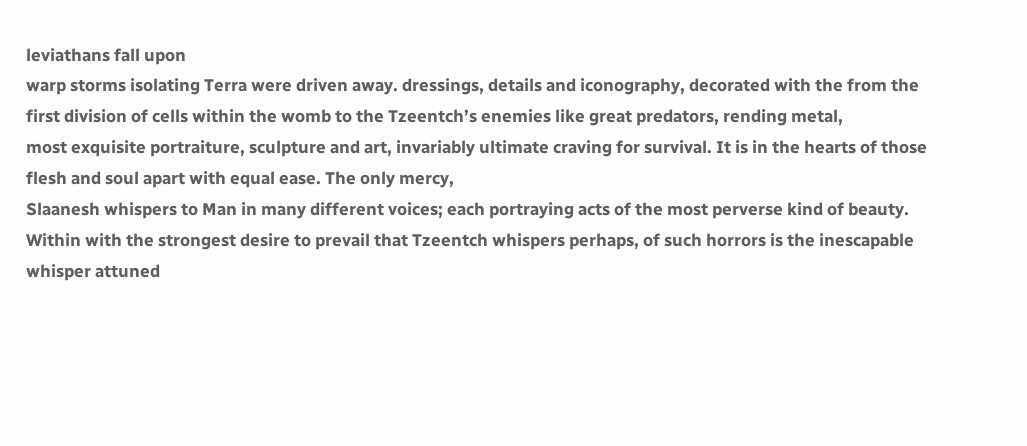leviathans fall upon
warp storms isolating Terra were driven away. dressings, details and iconography, decorated with the from the first division of cells within the womb to the Tzeentch’s enemies like great predators, rending metal,
most exquisite portraiture, sculpture and art, invariably ultimate craving for survival. It is in the hearts of those flesh and soul apart with equal ease. The only mercy,
Slaanesh whispers to Man in many different voices; each portraying acts of the most perverse kind of beauty. Within with the strongest desire to prevail that Tzeentch whispers perhaps, of such horrors is the inescapable
whisper attuned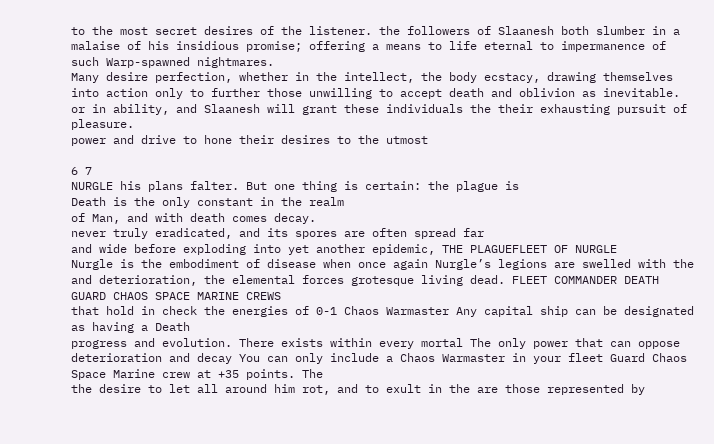to the most secret desires of the listener. the followers of Slaanesh both slumber in a malaise of his insidious promise; offering a means to life eternal to impermanence of such Warp-spawned nightmares.
Many desire perfection, whether in the intellect, the body ecstacy, drawing themselves into action only to further those unwilling to accept death and oblivion as inevitable.
or in ability, and Slaanesh will grant these individuals the their exhausting pursuit of pleasure.
power and drive to hone their desires to the utmost

6 7
NURGLE his plans falter. But one thing is certain: the plague is
Death is the only constant in the realm
of Man, and with death comes decay.
never truly eradicated, and its spores are often spread far
and wide before exploding into yet another epidemic, THE PLAGUEFLEET OF NURGLE
Nurgle is the embodiment of disease when once again Nurgle’s legions are swelled with the
and deterioration, the elemental forces grotesque living dead. FLEET COMMANDER DEATH GUARD CHAOS SPACE MARINE CREWS
that hold in check the energies of 0-1 Chaos Warmaster Any capital ship can be designated as having a Death
progress and evolution. There exists within every mortal The only power that can oppose deterioration and decay You can only include a Chaos Warmaster in your fleet Guard Chaos Space Marine crew at +35 points. The
the desire to let all around him rot, and to exult in the are those represented by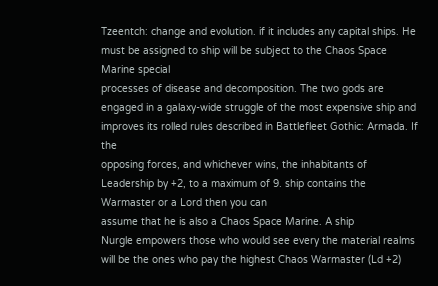Tzeentch: change and evolution. if it includes any capital ships. He must be assigned to ship will be subject to the Chaos Space Marine special
processes of disease and decomposition. The two gods are engaged in a galaxy-wide struggle of the most expensive ship and improves its rolled rules described in Battlefleet Gothic: Armada. If the
opposing forces, and whichever wins, the inhabitants of Leadership by +2, to a maximum of 9. ship contains the Warmaster or a Lord then you can
assume that he is also a Chaos Space Marine. A ship
Nurgle empowers those who would see every the material realms will be the ones who pay the highest Chaos Warmaster (Ld +2)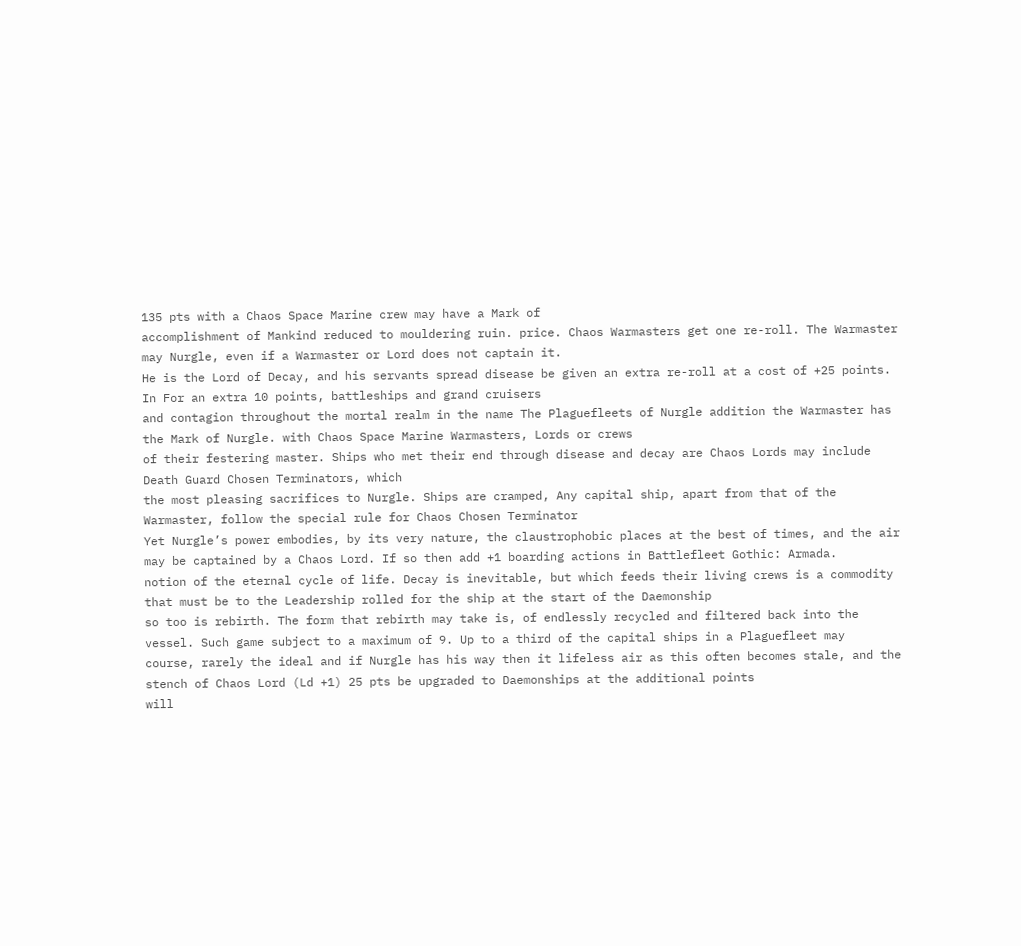135 pts with a Chaos Space Marine crew may have a Mark of
accomplishment of Mankind reduced to mouldering ruin. price. Chaos Warmasters get one re-roll. The Warmaster may Nurgle, even if a Warmaster or Lord does not captain it.
He is the Lord of Decay, and his servants spread disease be given an extra re-roll at a cost of +25 points. In For an extra 10 points, battleships and grand cruisers
and contagion throughout the mortal realm in the name The Plaguefleets of Nurgle addition the Warmaster has the Mark of Nurgle. with Chaos Space Marine Warmasters, Lords or crews
of their festering master. Ships who met their end through disease and decay are Chaos Lords may include Death Guard Chosen Terminators, which
the most pleasing sacrifices to Nurgle. Ships are cramped, Any capital ship, apart from that of the Warmaster, follow the special rule for Chaos Chosen Terminator
Yet Nurgle’s power embodies, by its very nature, the claustrophobic places at the best of times, and the air may be captained by a Chaos Lord. If so then add +1 boarding actions in Battlefleet Gothic: Armada.
notion of the eternal cycle of life. Decay is inevitable, but which feeds their living crews is a commodity that must be to the Leadership rolled for the ship at the start of the Daemonship
so too is rebirth. The form that rebirth may take is, of endlessly recycled and filtered back into the vessel. Such game subject to a maximum of 9. Up to a third of the capital ships in a Plaguefleet may
course, rarely the ideal and if Nurgle has his way then it lifeless air as this often becomes stale, and the stench of Chaos Lord (Ld +1) 25 pts be upgraded to Daemonships at the additional points
will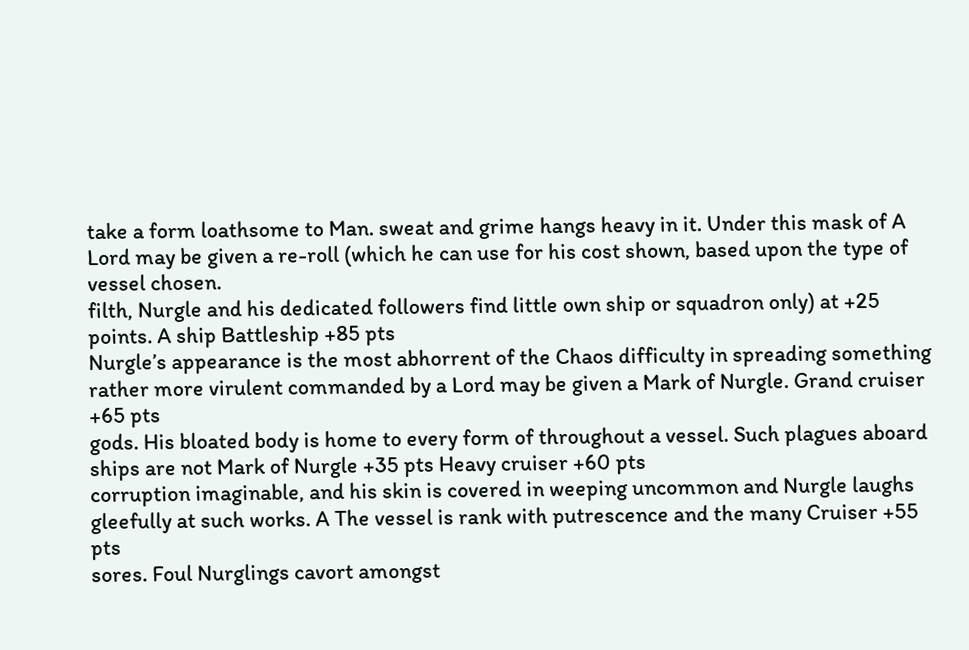take a form loathsome to Man. sweat and grime hangs heavy in it. Under this mask of A Lord may be given a re-roll (which he can use for his cost shown, based upon the type of vessel chosen.
filth, Nurgle and his dedicated followers find little own ship or squadron only) at +25 points. A ship Battleship +85 pts
Nurgle’s appearance is the most abhorrent of the Chaos difficulty in spreading something rather more virulent commanded by a Lord may be given a Mark of Nurgle. Grand cruiser +65 pts
gods. His bloated body is home to every form of throughout a vessel. Such plagues aboard ships are not Mark of Nurgle +35 pts Heavy cruiser +60 pts
corruption imaginable, and his skin is covered in weeping uncommon and Nurgle laughs gleefully at such works. A The vessel is rank with putrescence and the many Cruiser +55 pts
sores. Foul Nurglings cavort amongst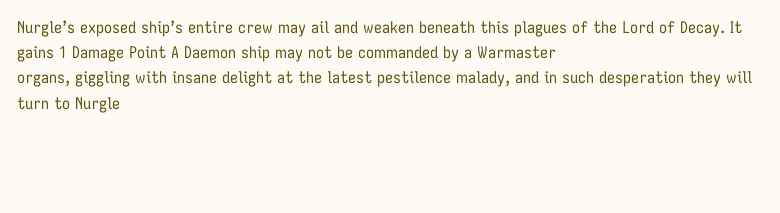Nurgle’s exposed ship’s entire crew may ail and weaken beneath this plagues of the Lord of Decay. It gains 1 Damage Point A Daemon ship may not be commanded by a Warmaster
organs, giggling with insane delight at the latest pestilence malady, and in such desperation they will turn to Nurgle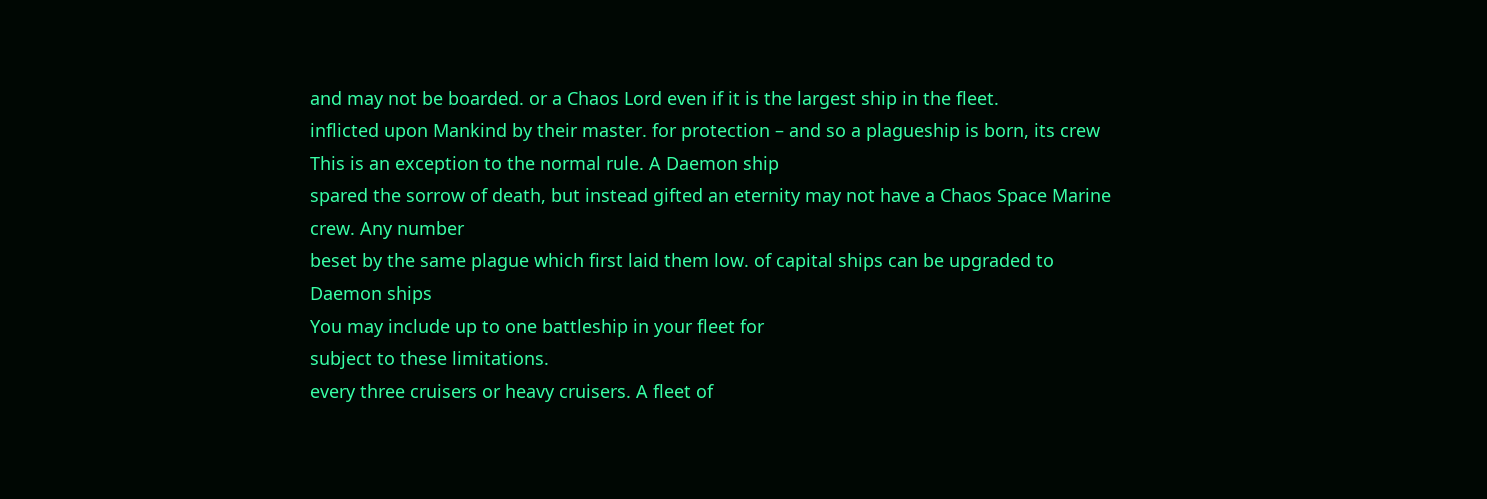and may not be boarded. or a Chaos Lord even if it is the largest ship in the fleet.
inflicted upon Mankind by their master. for protection – and so a plagueship is born, its crew This is an exception to the normal rule. A Daemon ship
spared the sorrow of death, but instead gifted an eternity may not have a Chaos Space Marine crew. Any number
beset by the same plague which first laid them low. of capital ships can be upgraded to Daemon ships
You may include up to one battleship in your fleet for
subject to these limitations.
every three cruisers or heavy cruisers. A fleet of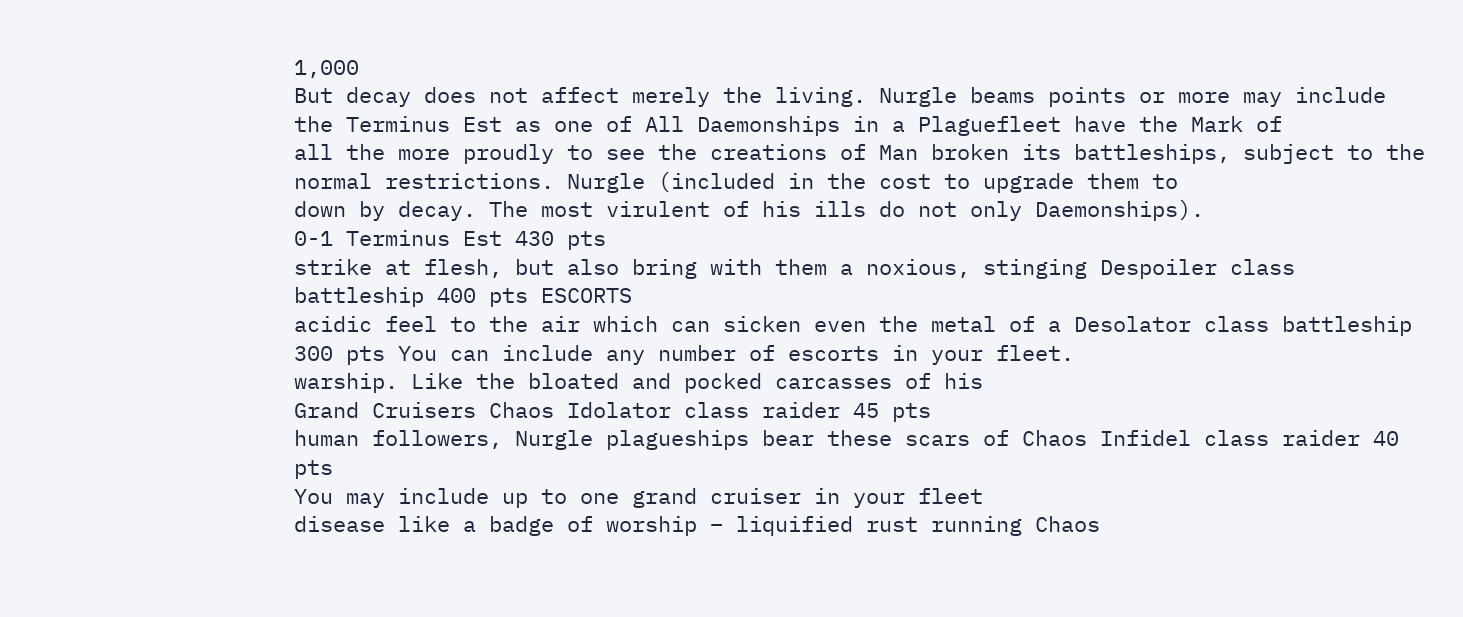1,000
But decay does not affect merely the living. Nurgle beams points or more may include the Terminus Est as one of All Daemonships in a Plaguefleet have the Mark of
all the more proudly to see the creations of Man broken its battleships, subject to the normal restrictions. Nurgle (included in the cost to upgrade them to
down by decay. The most virulent of his ills do not only Daemonships).
0-1 Terminus Est 430 pts
strike at flesh, but also bring with them a noxious, stinging Despoiler class battleship 400 pts ESCORTS
acidic feel to the air which can sicken even the metal of a Desolator class battleship 300 pts You can include any number of escorts in your fleet.
warship. Like the bloated and pocked carcasses of his
Grand Cruisers Chaos Idolator class raider 45 pts
human followers, Nurgle plagueships bear these scars of Chaos Infidel class raider 40 pts
You may include up to one grand cruiser in your fleet
disease like a badge of worship – liquified rust running Chaos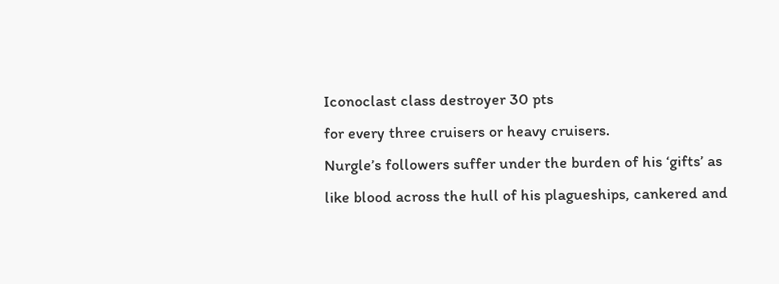Iconoclast class destroyer 30 pts
for every three cruisers or heavy cruisers.
Nurgle’s followers suffer under the burden of his ‘gifts’ as like blood across the hull of his plagueships, cankered and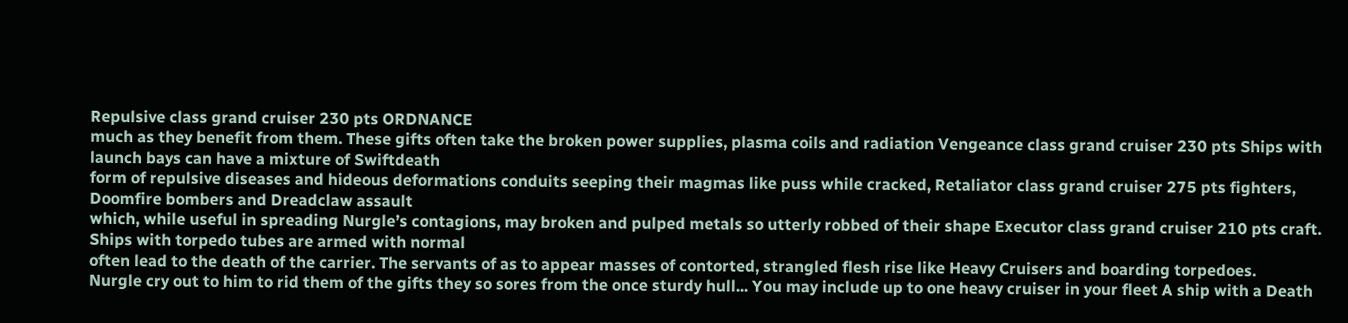Repulsive class grand cruiser 230 pts ORDNANCE
much as they benefit from them. These gifts often take the broken power supplies, plasma coils and radiation Vengeance class grand cruiser 230 pts Ships with launch bays can have a mixture of Swiftdeath
form of repulsive diseases and hideous deformations conduits seeping their magmas like puss while cracked, Retaliator class grand cruiser 275 pts fighters, Doomfire bombers and Dreadclaw assault
which, while useful in spreading Nurgle’s contagions, may broken and pulped metals so utterly robbed of their shape Executor class grand cruiser 210 pts craft. Ships with torpedo tubes are armed with normal
often lead to the death of the carrier. The servants of as to appear masses of contorted, strangled flesh rise like Heavy Cruisers and boarding torpedoes.
Nurgle cry out to him to rid them of the gifts they so sores from the once sturdy hull... You may include up to one heavy cruiser in your fleet A ship with a Death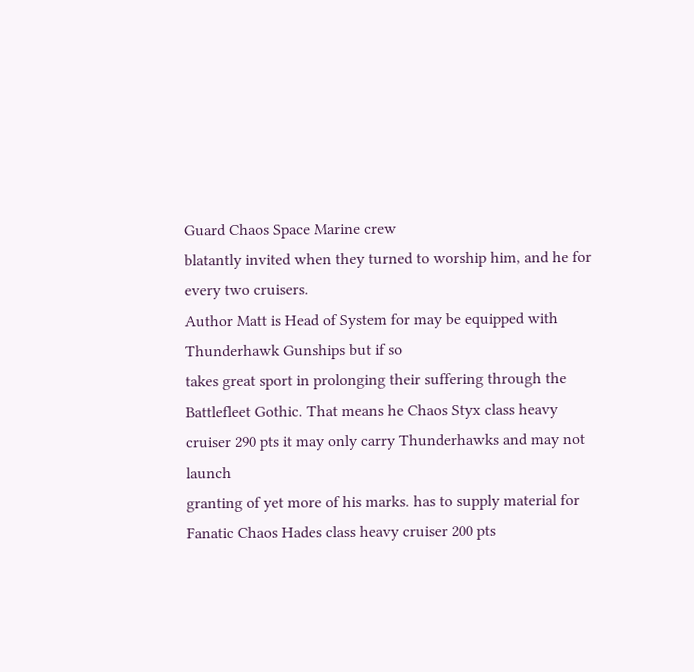Guard Chaos Space Marine crew
blatantly invited when they turned to worship him, and he for every two cruisers.
Author Matt is Head of System for may be equipped with Thunderhawk Gunships but if so
takes great sport in prolonging their suffering through the Battlefleet Gothic. That means he Chaos Styx class heavy cruiser 290 pts it may only carry Thunderhawks and may not launch
granting of yet more of his marks. has to supply material for Fanatic Chaos Hades class heavy cruiser 200 pts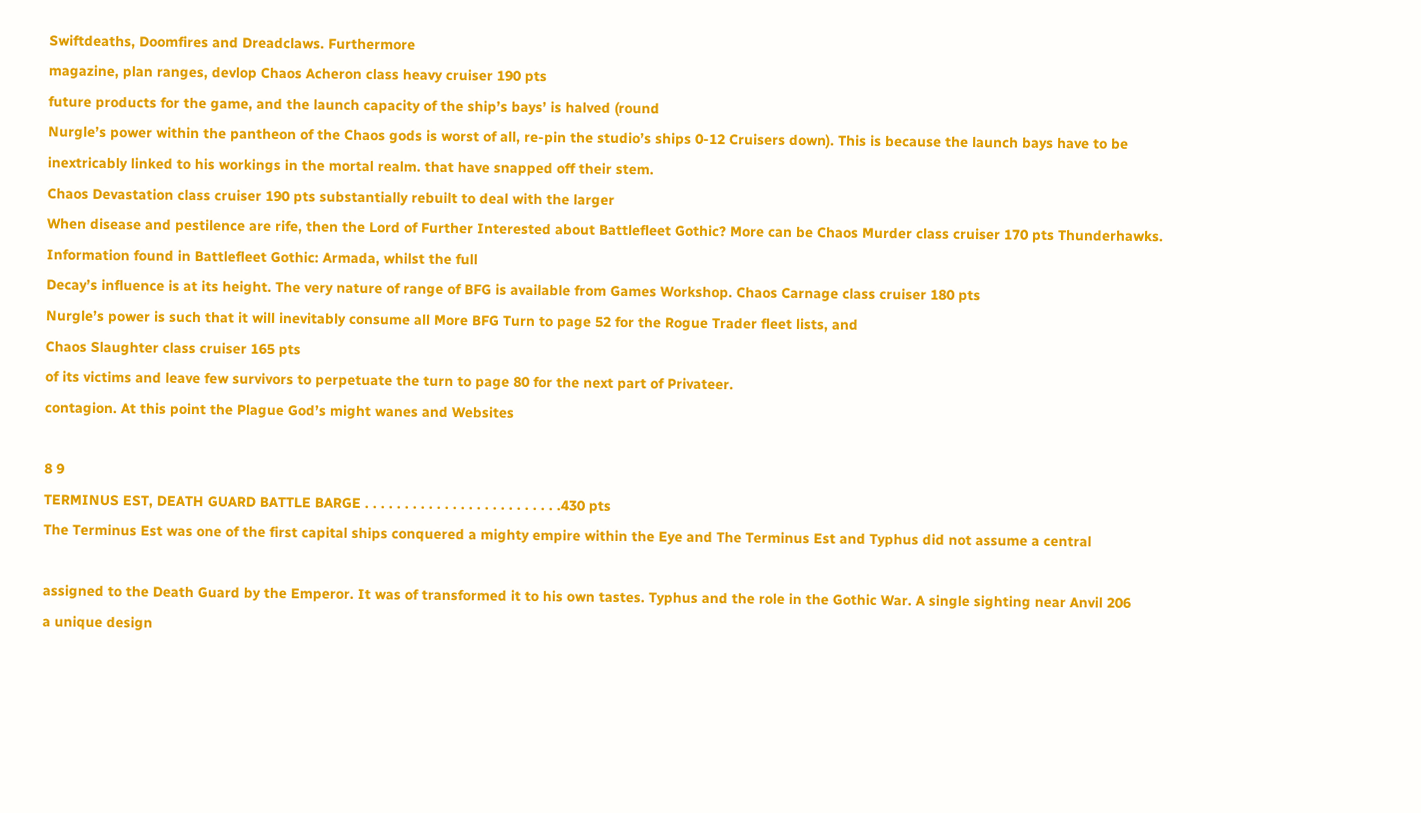Swiftdeaths, Doomfires and Dreadclaws. Furthermore
magazine, plan ranges, devlop Chaos Acheron class heavy cruiser 190 pts
future products for the game, and the launch capacity of the ship’s bays’ is halved (round
Nurgle’s power within the pantheon of the Chaos gods is worst of all, re-pin the studio’s ships 0-12 Cruisers down). This is because the launch bays have to be
inextricably linked to his workings in the mortal realm. that have snapped off their stem.
Chaos Devastation class cruiser 190 pts substantially rebuilt to deal with the larger
When disease and pestilence are rife, then the Lord of Further Interested about Battlefleet Gothic? More can be Chaos Murder class cruiser 170 pts Thunderhawks.
Information found in Battlefleet Gothic: Armada, whilst the full
Decay’s influence is at its height. The very nature of range of BFG is available from Games Workshop. Chaos Carnage class cruiser 180 pts
Nurgle’s power is such that it will inevitably consume all More BFG Turn to page 52 for the Rogue Trader fleet lists, and
Chaos Slaughter class cruiser 165 pts
of its victims and leave few survivors to perpetuate the turn to page 80 for the next part of Privateer.
contagion. At this point the Plague God’s might wanes and Websites

8 9
TERMINUS EST, DEATH GUARD BATTLE BARGE . . . . . . . . . . . . . . . . . . . . . . . . .430 pts
The Terminus Est was one of the first capital ships conquered a mighty empire within the Eye and The Terminus Est and Typhus did not assume a central

assigned to the Death Guard by the Emperor. It was of transformed it to his own tastes. Typhus and the role in the Gothic War. A single sighting near Anvil 206
a unique design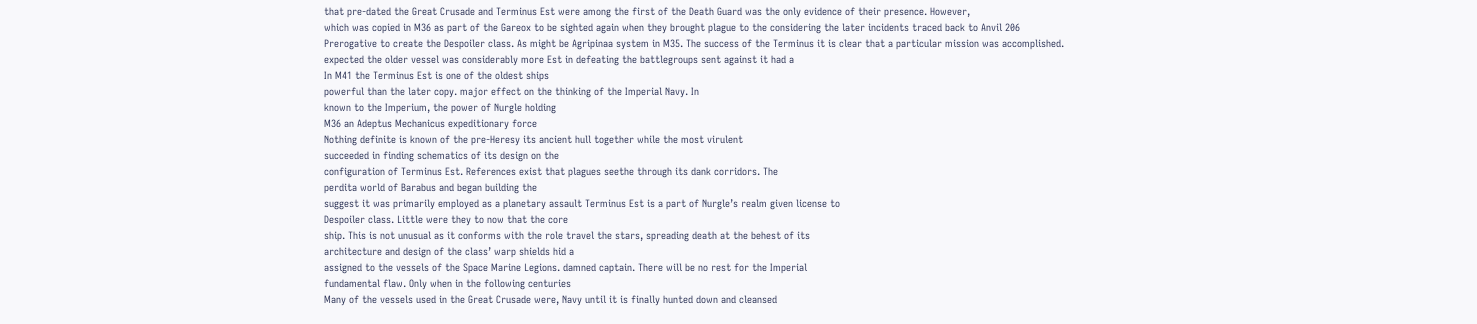that pre-dated the Great Crusade and Terminus Est were among the first of the Death Guard was the only evidence of their presence. However,
which was copied in M36 as part of the Gareox to be sighted again when they brought plague to the considering the later incidents traced back to Anvil 206
Prerogative to create the Despoiler class. As might be Agripinaa system in M35. The success of the Terminus it is clear that a particular mission was accomplished.
expected the older vessel was considerably more Est in defeating the battlegroups sent against it had a
In M41 the Terminus Est is one of the oldest ships
powerful than the later copy. major effect on the thinking of the Imperial Navy. In
known to the Imperium, the power of Nurgle holding
M36 an Adeptus Mechanicus expeditionary force
Nothing definite is known of the pre-Heresy its ancient hull together while the most virulent
succeeded in finding schematics of its design on the
configuration of Terminus Est. References exist that plagues seethe through its dank corridors. The
perdita world of Barabus and began building the
suggest it was primarily employed as a planetary assault Terminus Est is a part of Nurgle’s realm given license to
Despoiler class. Little were they to now that the core
ship. This is not unusual as it conforms with the role travel the stars, spreading death at the behest of its
architecture and design of the class’ warp shields hid a
assigned to the vessels of the Space Marine Legions. damned captain. There will be no rest for the Imperial
fundamental flaw. Only when in the following centuries
Many of the vessels used in the Great Crusade were, Navy until it is finally hunted down and cleansed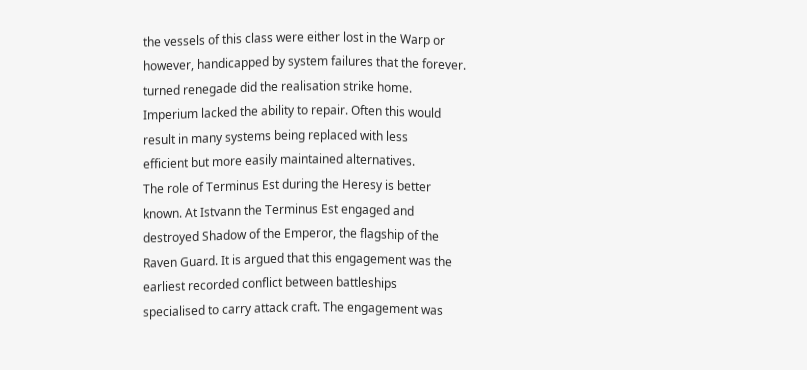the vessels of this class were either lost in the Warp or
however, handicapped by system failures that the forever.
turned renegade did the realisation strike home.
Imperium lacked the ability to repair. Often this would
result in many systems being replaced with less
efficient but more easily maintained alternatives.
The role of Terminus Est during the Heresy is better
known. At Istvann the Terminus Est engaged and
destroyed Shadow of the Emperor, the flagship of the
Raven Guard. It is argued that this engagement was the
earliest recorded conflict between battleships
specialised to carry attack craft. The engagement was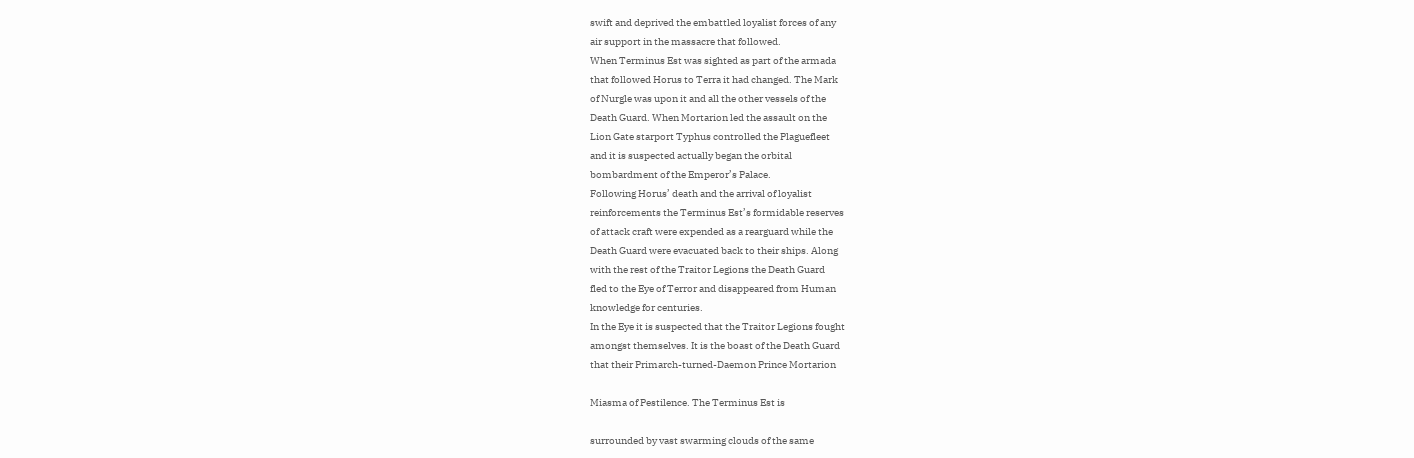swift and deprived the embattled loyalist forces of any
air support in the massacre that followed.
When Terminus Est was sighted as part of the armada
that followed Horus to Terra it had changed. The Mark
of Nurgle was upon it and all the other vessels of the
Death Guard. When Mortarion led the assault on the
Lion Gate starport Typhus controlled the Plaguefleet
and it is suspected actually began the orbital
bombardment of the Emperor’s Palace.
Following Horus’ death and the arrival of loyalist
reinforcements the Terminus Est’s formidable reserves
of attack craft were expended as a rearguard while the
Death Guard were evacuated back to their ships. Along
with the rest of the Traitor Legions the Death Guard
fled to the Eye of Terror and disappeared from Human
knowledge for centuries.
In the Eye it is suspected that the Traitor Legions fought
amongst themselves. It is the boast of the Death Guard
that their Primarch-turned-Daemon Prince Mortarion

Miasma of Pestilence. The Terminus Est is

surrounded by vast swarming clouds of the same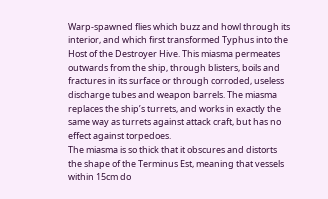Warp-spawned flies which buzz and howl through its
interior, and which first transformed Typhus into the
Host of the Destroyer Hive. This miasma permeates
outwards from the ship, through blisters, boils and
fractures in its surface or through corroded, useless
discharge tubes and weapon barrels. The miasma
replaces the ship’s turrets, and works in exactly the
same way as turrets against attack craft, but has no
effect against torpedoes.
The miasma is so thick that it obscures and distorts
the shape of the Terminus Est, meaning that vessels
within 15cm do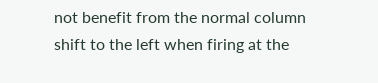not benefit from the normal column
shift to the left when firing at the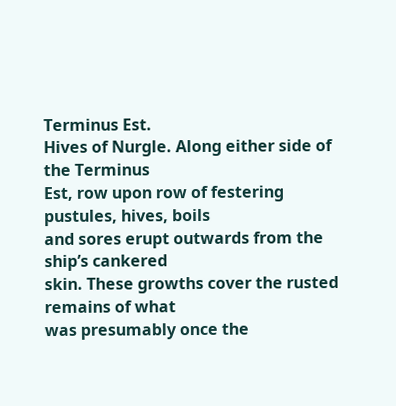Terminus Est.
Hives of Nurgle. Along either side of the Terminus
Est, row upon row of festering pustules, hives, boils
and sores erupt outwards from the ship’s cankered
skin. These growths cover the rusted remains of what
was presumably once the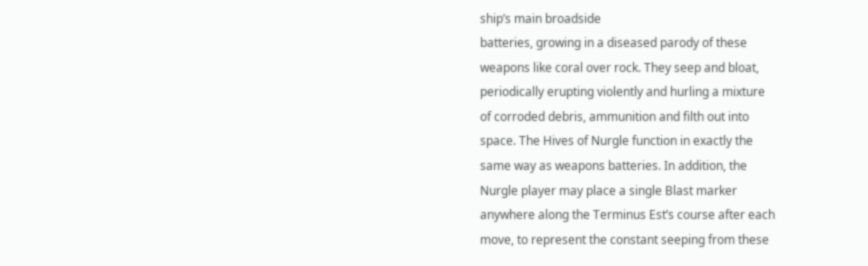ship’s main broadside
batteries, growing in a diseased parody of these
weapons like coral over rock. They seep and bloat,
periodically erupting violently and hurling a mixture
of corroded debris, ammunition and filth out into
space. The Hives of Nurgle function in exactly the
same way as weapons batteries. In addition, the
Nurgle player may place a single Blast marker
anywhere along the Terminus Est’s course after each
move, to represent the constant seeping from these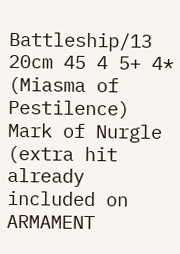Battleship/13 20cm 45 4 5+ 4* (Miasma of Pestilence) Mark of Nurgle (extra hit already included on
ARMAMENT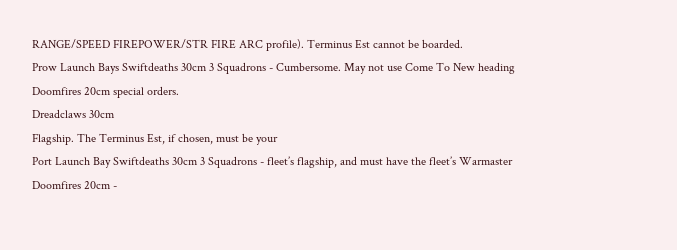RANGE/SPEED FIREPOWER/STR FIRE ARC profile). Terminus Est cannot be boarded.
Prow Launch Bays Swiftdeaths 30cm 3 Squadrons - Cumbersome. May not use Come To New heading
Doomfires 20cm special orders.
Dreadclaws 30cm
Flagship. The Terminus Est, if chosen, must be your
Port Launch Bay Swiftdeaths 30cm 3 Squadrons - fleet’s flagship, and must have the fleet’s Warmaster
Doomfires 20cm -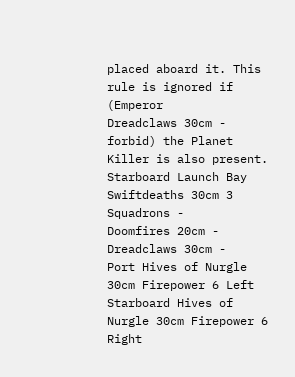placed aboard it. This rule is ignored if (Emperor
Dreadclaws 30cm -
forbid) the Planet Killer is also present.
Starboard Launch Bay Swiftdeaths 30cm 3 Squadrons -
Doomfires 20cm -
Dreadclaws 30cm -
Port Hives of Nurgle 30cm Firepower 6 Left
Starboard Hives of Nurgle 30cm Firepower 6 Right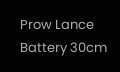Prow Lance Battery 30cm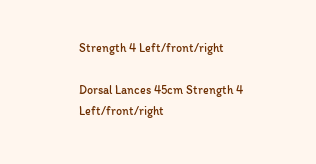Strength 4 Left/front/right

Dorsal Lances 45cm Strength 4 Left/front/right